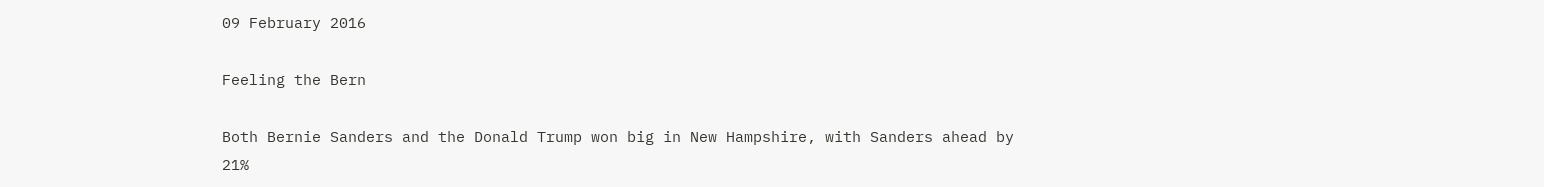09 February 2016

Feeling the Bern

Both Bernie Sanders and the Donald Trump won big in New Hampshire, with Sanders ahead by 21%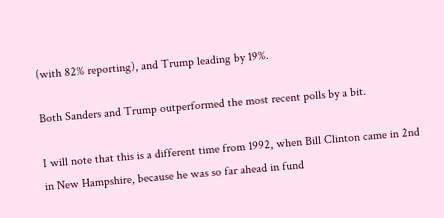(with 82% reporting), and Trump leading by 19%.

Both Sanders and Trump outperformed the most recent polls by a bit.

I will note that this is a different time from 1992, when Bill Clinton came in 2nd in New Hampshire, because he was so far ahead in fund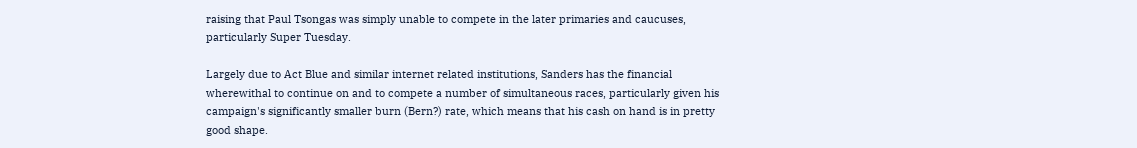raising that Paul Tsongas was simply unable to compete in the later primaries and caucuses, particularly Super Tuesday.

Largely due to Act Blue and similar internet related institutions, Sanders has the financial wherewithal to continue on and to compete a number of simultaneous races, particularly given his campaign's significantly smaller burn (Bern?) rate, which means that his cash on hand is in pretty good shape.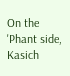On the 'Phant side, Kasich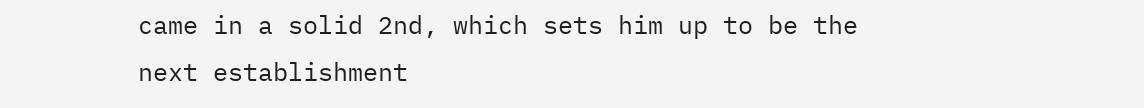came in a solid 2nd, which sets him up to be the next establishment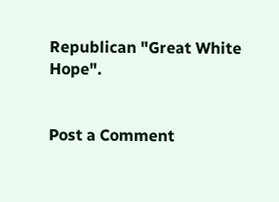Republican "Great White Hope".


Post a Comment